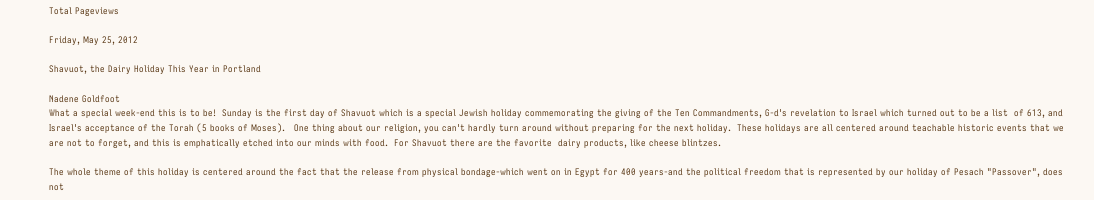Total Pageviews

Friday, May 25, 2012

Shavuot, the Dairy Holiday This Year in Portland

Nadene Goldfoot
What a special week-end this is to be!  Sunday is the first day of Shavuot which is a special Jewish holiday commemorating the giving of the Ten Commandments, G-d's revelation to Israel which turned out to be a list  of 613, and Israel's acceptance of the Torah (5 books of Moses).   One thing about our religion, you can't hardly turn around without preparing for the next holiday.  These holidays are all centered around teachable historic events that we are not to forget, and this is emphatically etched into our minds with food.  For Shavuot there are the favorite  dairy products, like cheese blintzes.

The whole theme of this holiday is centered around the fact that the release from physical bondage-which went on in Egypt for 400 years-and the political freedom that is represented by our holiday of Pesach "Passover", does not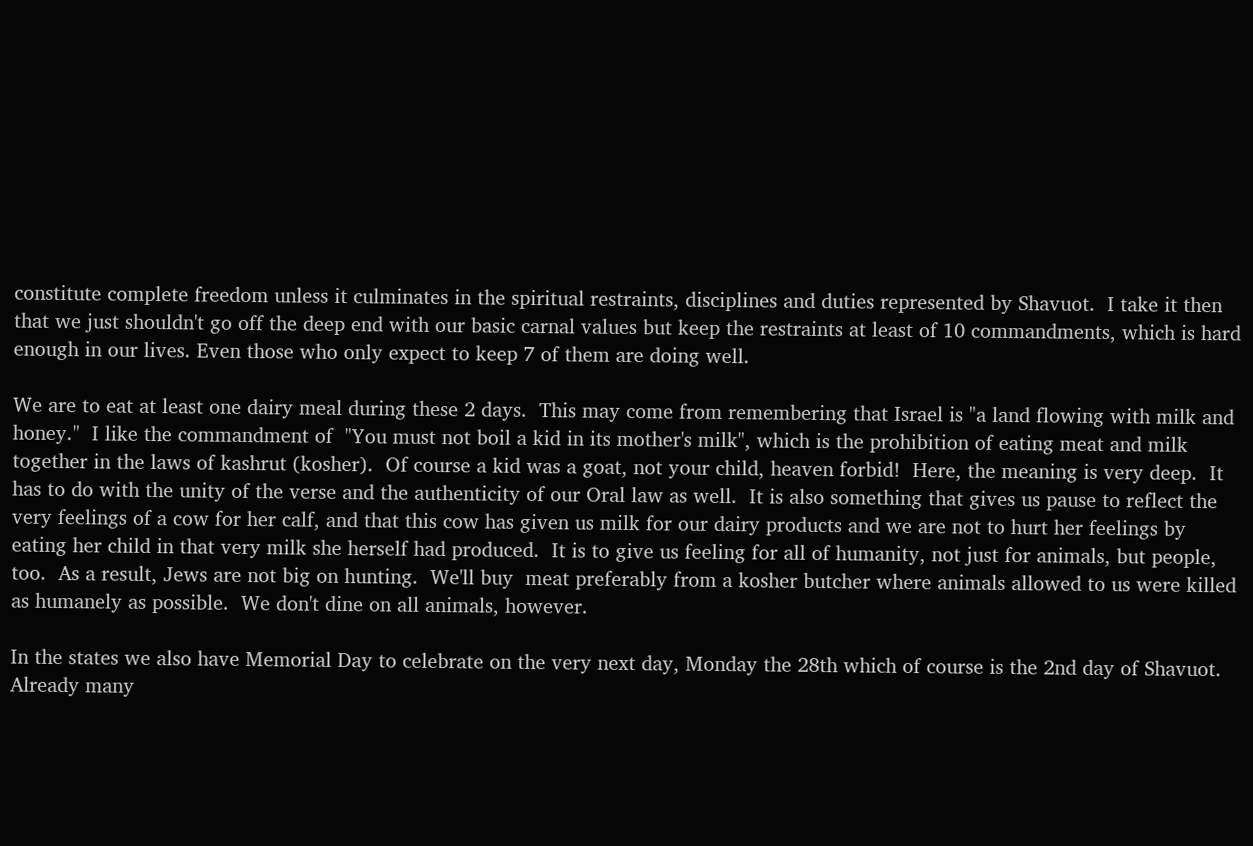constitute complete freedom unless it culminates in the spiritual restraints, disciplines and duties represented by Shavuot.  I take it then that we just shouldn't go off the deep end with our basic carnal values but keep the restraints at least of 10 commandments, which is hard enough in our lives. Even those who only expect to keep 7 of them are doing well.

We are to eat at least one dairy meal during these 2 days.  This may come from remembering that Israel is "a land flowing with milk and honey."  I like the commandment of  "You must not boil a kid in its mother's milk", which is the prohibition of eating meat and milk together in the laws of kashrut (kosher).  Of course a kid was a goat, not your child, heaven forbid!  Here, the meaning is very deep.  It has to do with the unity of the verse and the authenticity of our Oral law as well.  It is also something that gives us pause to reflect the very feelings of a cow for her calf, and that this cow has given us milk for our dairy products and we are not to hurt her feelings by eating her child in that very milk she herself had produced.  It is to give us feeling for all of humanity, not just for animals, but people, too.  As a result, Jews are not big on hunting.  We'll buy  meat preferably from a kosher butcher where animals allowed to us were killed as humanely as possible.  We don't dine on all animals, however.

In the states we also have Memorial Day to celebrate on the very next day, Monday the 28th which of course is the 2nd day of Shavuot.  Already many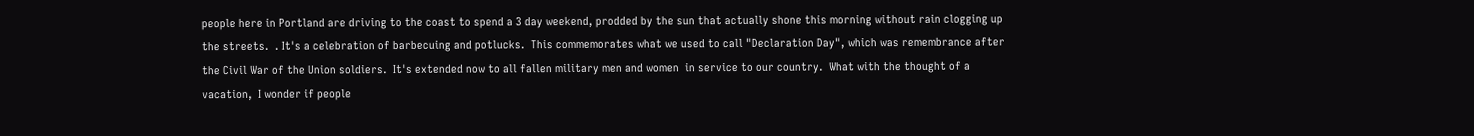people here in Portland are driving to the coast to spend a 3 day weekend, prodded by the sun that actually shone this morning without rain clogging up the streets.  . It's a celebration of barbecuing and potlucks.  This commemorates what we used to call "Declaration Day", which was remembrance after the Civil War of the Union soldiers.  It's extended now to all fallen military men and women  in service to our country.  What with the thought of a vacation,  I wonder if people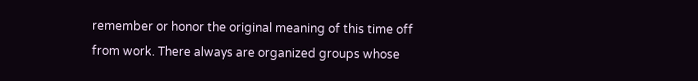remember or honor the original meaning of this time off from work. There always are organized groups whose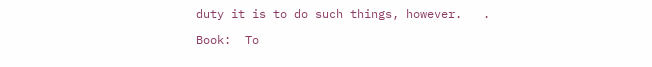duty it is to do such things, however.   .

Book:  To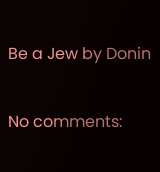Be a Jew by Donin

No comments: